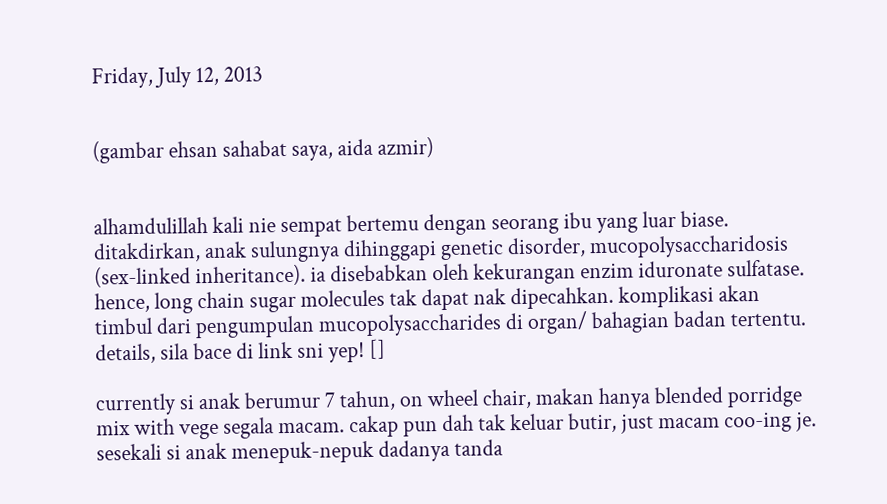Friday, July 12, 2013


(gambar ehsan sahabat saya, aida azmir)


alhamdulillah kali nie sempat bertemu dengan seorang ibu yang luar biase. ditakdirkan, anak sulungnya dihinggapi genetic disorder, mucopolysaccharidosis (sex-linked inheritance). ia disebabkan oleh kekurangan enzim iduronate sulfatase. hence, long chain sugar molecules tak dapat nak dipecahkan. komplikasi akan timbul dari pengumpulan mucopolysaccharides di organ/ bahagian badan tertentu. details, sila bace di link sni yep! []

currently si anak berumur 7 tahun, on wheel chair, makan hanya blended porridge mix with vege segala macam. cakap pun dah tak keluar butir, just macam coo-ing je. sesekali si anak menepuk-nepuk dadanya tanda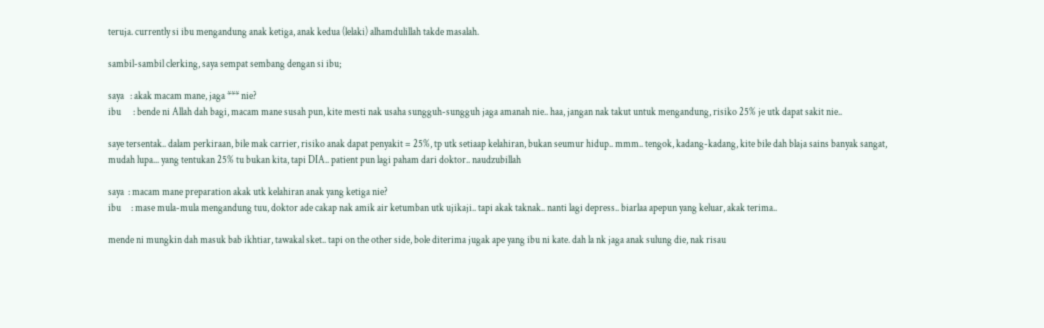teruja. currently si ibu mengandung anak ketiga, anak kedua (lelaki) alhamdulillah takde masalah.

sambil-sambil clerking, saya sempat sembang dengan si ibu;

saya   : akak macam mane, jaga *** nie?
ibu      : bende ni Allah dah bagi, macam mane susah pun, kite mesti nak usaha sungguh-sungguh jaga amanah nie.. haa, jangan nak takut untuk mengandung, risiko 25% je utk dapat sakit nie..

saye tersentak.. dalam perkiraan, bile mak carrier, risiko anak dapat penyakit = 25%, tp utk setiaap kelahiran, bukan seumur hidup.. mmm.. tengok, kadang-kadang, kite bile dah blaja sains banyak sangat, mudah lupa... yang tentukan 25% tu bukan kita, tapi DIA.. patient pun lagi paham dari doktor.. naudzubillah

saya  : macam mane preparation akak utk kelahiran anak yang ketiga nie?
ibu     : mase mula-mula mengandung tuu, doktor ade cakap nak amik air ketumban utk ujikaji.. tapi akak taknak.. nanti lagi depress.. biarlaa apepun yang keluar, akak terima..

mende ni mungkin dah masuk bab ikhtiar, tawakal sket.. tapi on the other side, bole diterima jugak ape yang ibu ni kate. dah la nk jaga anak sulung die, nak risau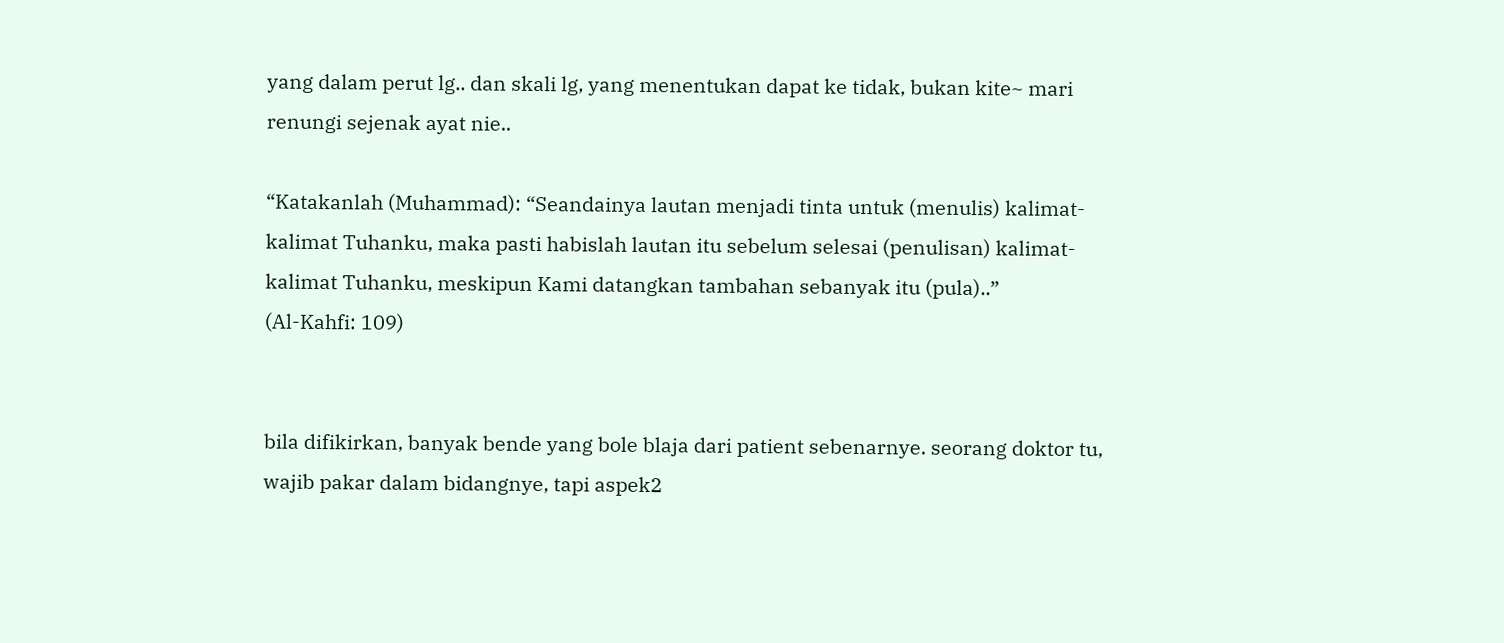yang dalam perut lg.. dan skali lg, yang menentukan dapat ke tidak, bukan kite~ mari renungi sejenak ayat nie..

“Katakanlah (Muhammad): “Seandainya lautan menjadi tinta untuk (menulis) kalimat-kalimat Tuhanku, maka pasti habislah lautan itu sebelum selesai (penulisan) kalimat-kalimat Tuhanku, meskipun Kami datangkan tambahan sebanyak itu (pula)..”
(Al-Kahfi: 109)


bila difikirkan, banyak bende yang bole blaja dari patient sebenarnye. seorang doktor tu, wajib pakar dalam bidangnye, tapi aspek2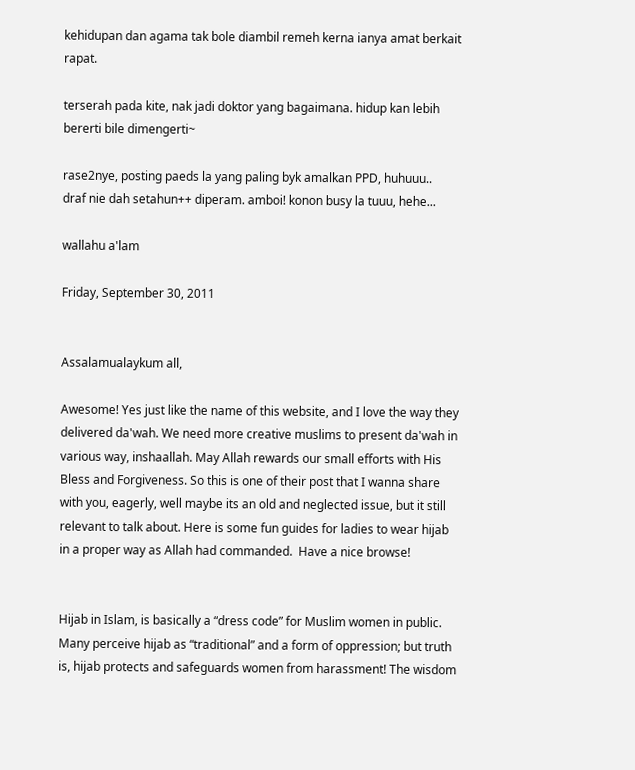kehidupan dan agama tak bole diambil remeh kerna ianya amat berkait rapat.

terserah pada kite, nak jadi doktor yang bagaimana. hidup kan lebih bererti bile dimengerti~

rase2nye, posting paeds la yang paling byk amalkan PPD, huhuuu..
draf nie dah setahun++ diperam. amboi! konon busy la tuuu, hehe...

wallahu a'lam

Friday, September 30, 2011


Assalamualaykum all,

Awesome! Yes just like the name of this website, and I love the way they delivered da'wah. We need more creative muslims to present da'wah in various way, inshaallah. May Allah rewards our small efforts with His Bless and Forgiveness. So this is one of their post that I wanna share with you, eagerly, well maybe its an old and neglected issue, but it still relevant to talk about. Here is some fun guides for ladies to wear hijab in a proper way as Allah had commanded.  Have a nice browse!


Hijab in Islam, is basically a “dress code” for Muslim women in public. Many perceive hijab as “traditional” and a form of oppression; but truth is, hijab protects and safeguards women from harassment! The wisdom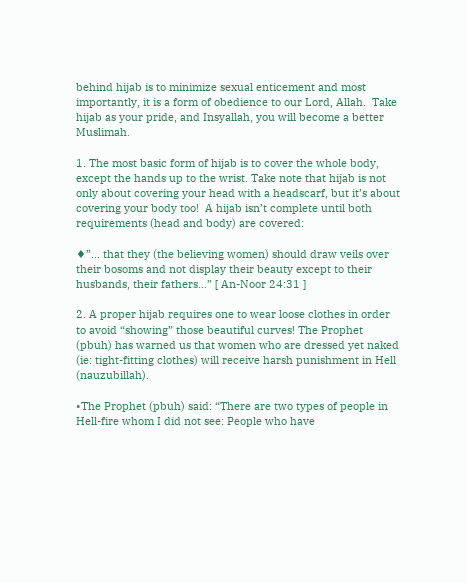behind hijab is to minimize sexual enticement and most importantly, it is a form of obedience to our Lord, Allah.  Take hijab as your pride, and Insyallah, you will become a better Muslimah.

1. The most basic form of hijab is to cover the whole body, except the hands up to the wrist. Take note that hijab is not only about covering your head with a headscarf, but it’s about covering your body too!  A hijab isn’t complete until both requirements (head and body) are covered:

♦”… that they (the believing women) should draw veils over their bosoms and not display their beauty except to their husbands, their fathers…” [ An-Noor 24:31 ]

2. A proper hijab requires one to wear loose clothes in order to avoid “showing” those beautiful curves! The Prophet (pbuh) has warned us that women who are dressed yet naked (ie: tight-fitting clothes) will receive harsh punishment in Hell (nauzubillah).

•The Prophet (pbuh) said: “There are two types of people in Hell-fire whom I did not see: People who have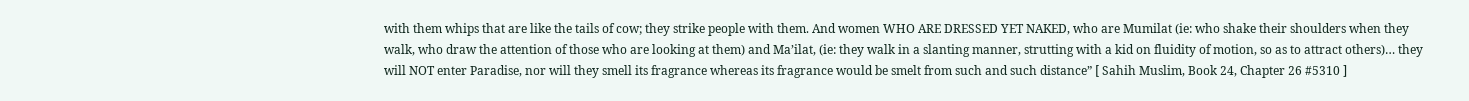with them whips that are like the tails of cow; they strike people with them. And women WHO ARE DRESSED YET NAKED, who are Mumilat (ie: who shake their shoulders when they walk, who draw the attention of those who are looking at them) and Ma’ilat, (ie: they walk in a slanting manner, strutting with a kid on fluidity of motion, so as to attract others)… they will NOT enter Paradise, nor will they smell its fragrance whereas its fragrance would be smelt from such and such distance” [ Sahih Muslim, Book 24, Chapter 26 #5310 ]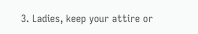3. Ladies, keep your attire or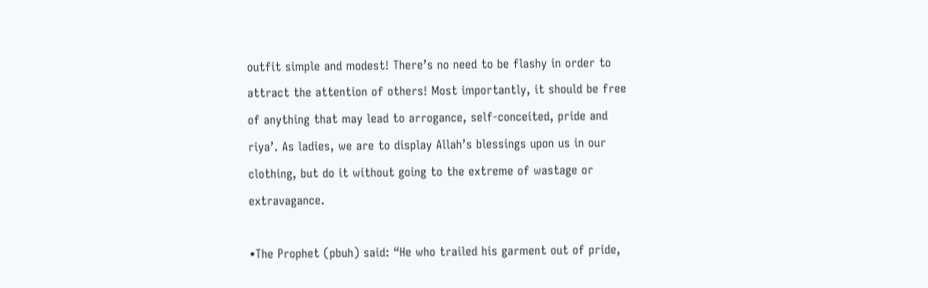outfit simple and modest! There’s no need to be flashy in order to attract the attention of others! Most importantly, it should be free of anything that may lead to arrogance, self-conceited, pride and riya’. As ladies, we are to display Allah’s blessings upon us in our clothing, but do it without going to the extreme of wastage or extravagance.

•The Prophet (pbuh) said: “He who trailed his garment out of pride,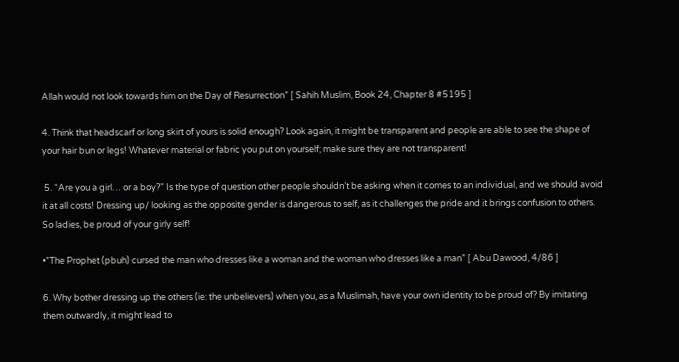Allah would not look towards him on the Day of Resurrection” [ Sahih Muslim, Book 24, Chapter 8 #5195 ]

4. Think that headscarf or long skirt of yours is solid enough? Look again, it might be transparent and people are able to see the shape of your hair bun or legs! Whatever material or fabric you put on yourself; make sure they are not transparent!

 5. “Are you a girl… or a boy?” Is the type of question other people shouldn’t be asking when it comes to an individual, and we should avoid it at all costs! Dressing up/ looking as the opposite gender is dangerous to self, as it challenges the pride and it brings confusion to others. So ladies, be proud of your girly self!

•”The Prophet (pbuh) cursed the man who dresses like a woman and the woman who dresses like a man” [ Abu Dawood, 4/86 ]

6. Why bother dressing up the others (ie: the unbelievers) when you, as a Muslimah, have your own identity to be proud of? By imitating them outwardly, it might lead to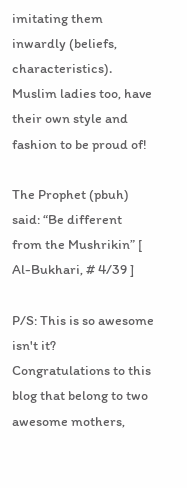imitating them inwardly (beliefs, characteristics). Muslim ladies too, have their own style and fashion to be proud of!

The Prophet (pbuh) said: “Be different from the Mushrikin” [ Al-Bukhari, # 4/39 ]

P/S: This is so awesome isn't it? Congratulations to this blog that belong to two awesome mothers,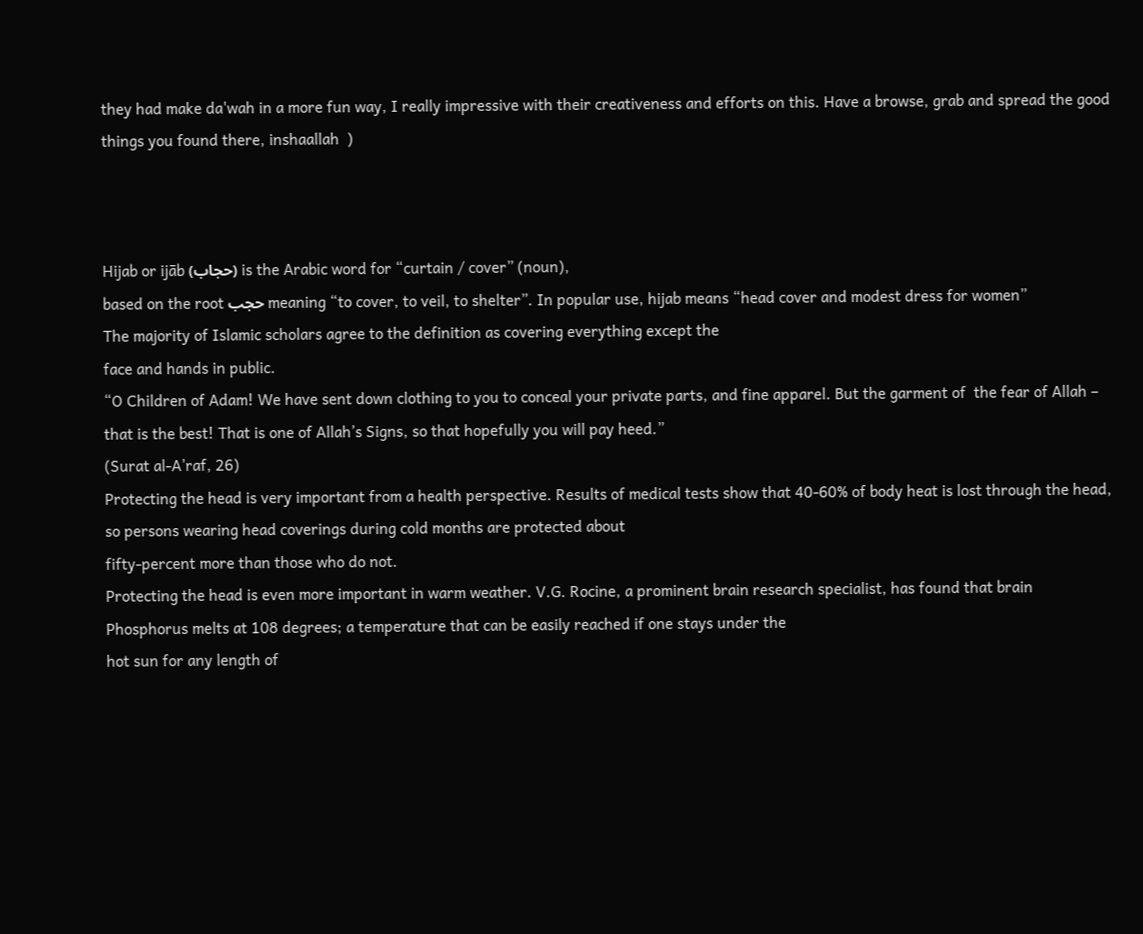they had make da'wah in a more fun way, I really impressive with their creativeness and efforts on this. Have a browse, grab and spread the good things you found there, inshaallah  )



Hijab or ijāb (حجاب) is the Arabic word for “curtain / cover” (noun),
based on the root حجب meaning “to cover, to veil, to shelter”. In popular use, hijab means “head cover and modest dress for women”
The majority of Islamic scholars agree to the definition as covering everything except the
face and hands in public.
“O Children of Adam! We have sent down clothing to you to conceal your private parts, and fine apparel. But the garment of  the fear of Allah – that is the best! That is one of Allah’s Signs, so that hopefully you will pay heed.”
(Surat al-A’raf, 26)
Protecting the head is very important from a health perspective. Results of medical tests show that 40-60% of body heat is lost through the head, so persons wearing head coverings during cold months are protected about
fifty-percent more than those who do not.
Protecting the head is even more important in warm weather. V.G. Rocine, a prominent brain research specialist, has found that brain Phosphorus melts at 108 degrees; a temperature that can be easily reached if one stays under the
hot sun for any length of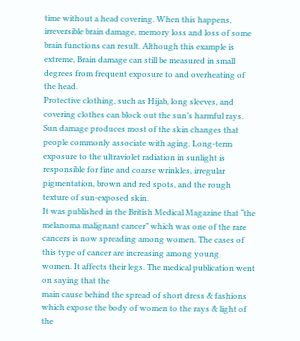time without a head covering. When this happens, irreversible brain damage, memory loss and loss of some brain functions can result. Although this example is extreme, Brain damage can still be measured in small degrees from frequent exposure to and overheating of the head.
Protective clothing, such as Hijab, long sleeves, and covering clothes can block out the sun’s harmful rays. Sun damage produces most of the skin changes that people commonly associate with aging. Long-term exposure to the ultraviolet radiation in sunlight is responsible for fine and coarse wrinkles, irregular pigmentation, brown and red spots, and the rough texture of sun-exposed skin.
It was published in the British Medical Magazine that “the melanoma malignant cancer” which was one of the rare cancers is now spreading among women. The cases of this type of cancer are increasing among young
women. It affects their legs. The medical publication went on saying that the
main cause behind the spread of short dress & fashions which expose the body of women to the rays & light of the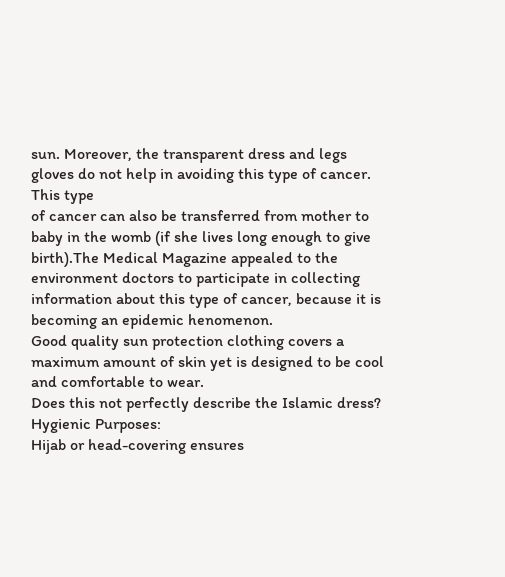sun. Moreover, the transparent dress and legs gloves do not help in avoiding this type of cancer. This type
of cancer can also be transferred from mother to baby in the womb (if she lives long enough to give birth).The Medical Magazine appealed to the environment doctors to participate in collecting information about this type of cancer, because it is becoming an epidemic henomenon.
Good quality sun protection clothing covers a maximum amount of skin yet is designed to be cool and comfortable to wear.
Does this not perfectly describe the Islamic dress?
Hygienic Purposes:
Hijab or head-covering ensures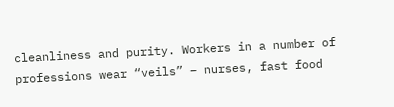cleanliness and purity. Workers in a number of professions wear “veils” – nurses, fast food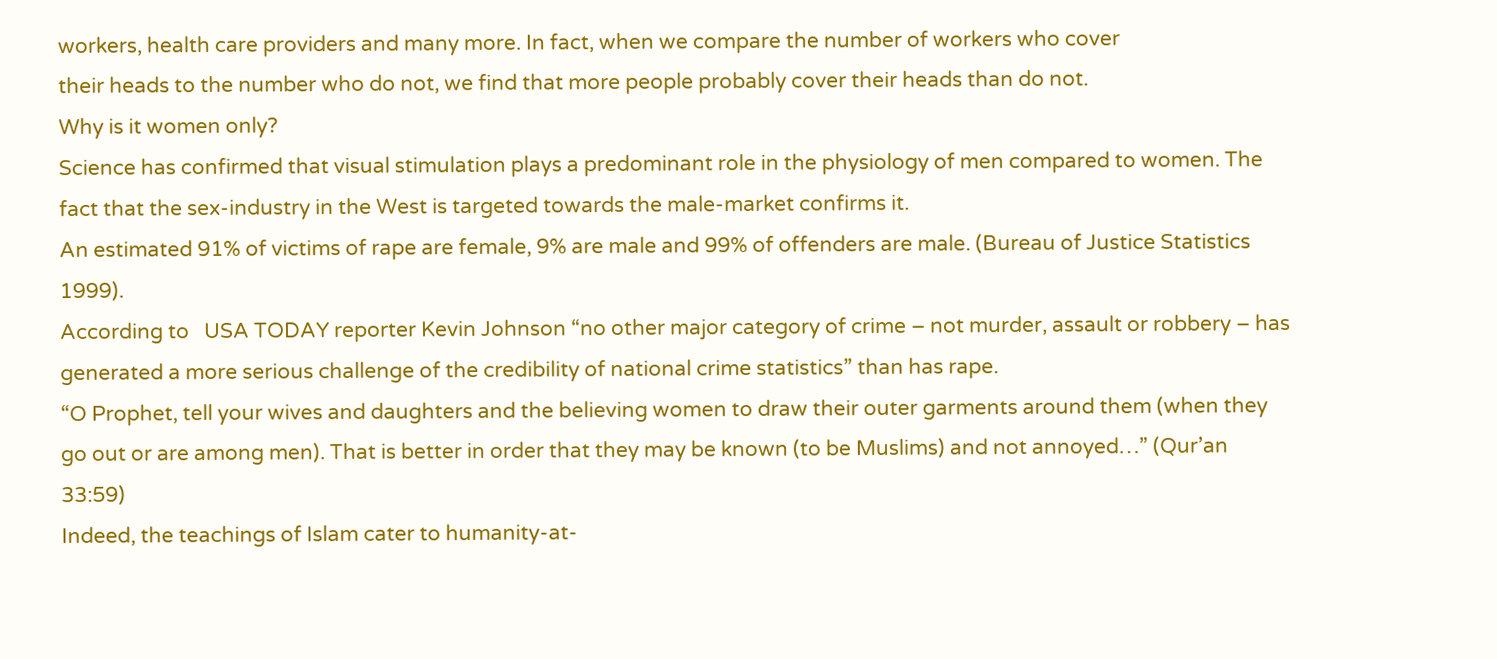workers, health care providers and many more. In fact, when we compare the number of workers who cover
their heads to the number who do not, we find that more people probably cover their heads than do not.
Why is it women only?
Science has confirmed that visual stimulation plays a predominant role in the physiology of men compared to women. The fact that the sex-industry in the West is targeted towards the male-market confirms it.
An estimated 91% of victims of rape are female, 9% are male and 99% of offenders are male. (Bureau of Justice Statistics 1999).
According to   USA TODAY reporter Kevin Johnson “no other major category of crime – not murder, assault or robbery – has generated a more serious challenge of the credibility of national crime statistics” than has rape.
“O Prophet, tell your wives and daughters and the believing women to draw their outer garments around them (when they go out or are among men). That is better in order that they may be known (to be Muslims) and not annoyed…” (Qur’an 33:59)
Indeed, the teachings of Islam cater to humanity-at-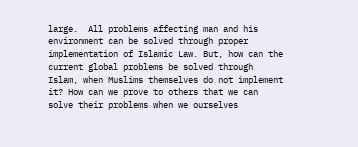large.  All problems affecting man and his environment can be solved through proper implementation of Islamic Law. But, how can the current global problems be solved through Islam, when Muslims themselves do not implement it? How can we prove to others that we can solve their problems when we ourselves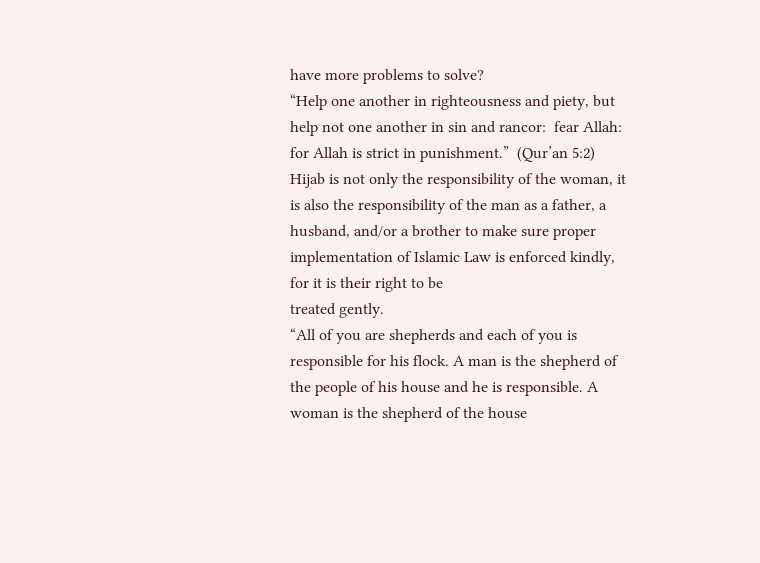have more problems to solve?
“Help one another in righteousness and piety, but help not one another in sin and rancor:  fear Allah: for Allah is strict in punishment.”  (Qur’an 5:2)
Hijab is not only the responsibility of the woman, it is also the responsibility of the man as a father, a husband, and/or a brother to make sure proper implementation of Islamic Law is enforced kindly, for it is their right to be
treated gently.
“All of you are shepherds and each of you is responsible for his flock. A man is the shepherd of the people of his house and he is responsible. A woman is the shepherd of the house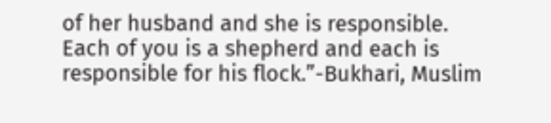of her husband and she is responsible.
Each of you is a shepherd and each is responsible for his flock.”-Bukhari, Muslim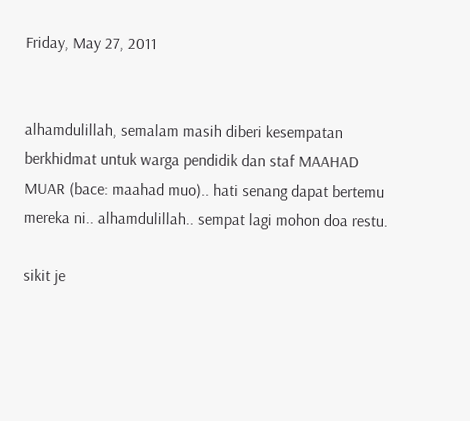Friday, May 27, 2011


alhamdulillah, semalam masih diberi kesempatan berkhidmat untuk warga pendidik dan staf MAAHAD MUAR (bace: maahad muo).. hati senang dapat bertemu mereka ni.. alhamdulillah.. sempat lagi mohon doa restu.

sikit je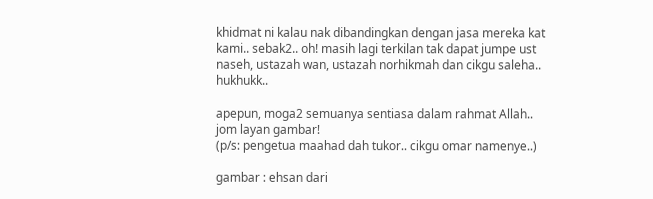khidmat ni kalau nak dibandingkan dengan jasa mereka kat kami.. sebak2.. oh! masih lagi terkilan tak dapat jumpe ust naseh, ustazah wan, ustazah norhikmah dan cikgu saleha.. hukhukk..

apepun, moga2 semuanya sentiasa dalam rahmat Allah.. jom layan gambar!
(p/s: pengetua maahad dah tukor.. cikgu omar namenye..)

gambar : ehsan dari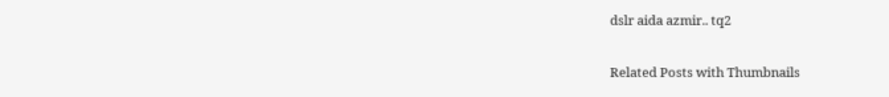dslr aida azmir.. tq2


Related Posts with Thumbnails